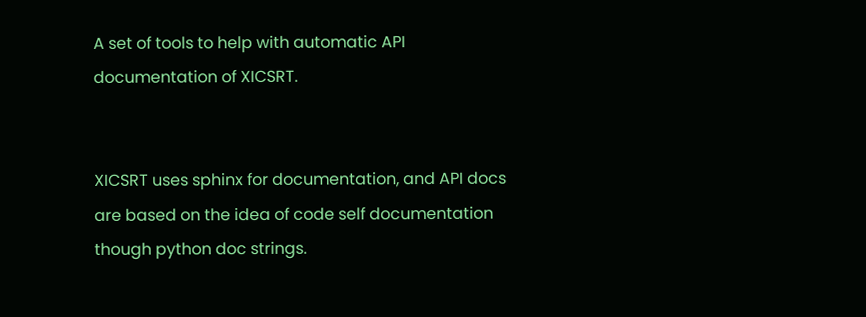A set of tools to help with automatic API documentation of XICSRT.


XICSRT uses sphinx for documentation, and API docs are based on the idea of code self documentation though python doc strings.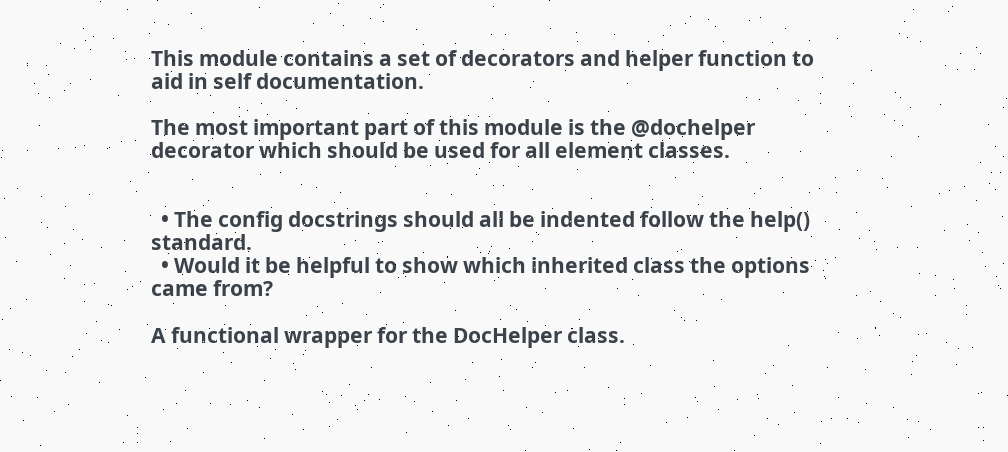This module contains a set of decorators and helper function to aid in self documentation.

The most important part of this module is the @dochelper decorator which should be used for all element classes.


  • The config docstrings should all be indented follow the help() standard.
  • Would it be helpful to show which inherited class the options came from?

A functional wrapper for the DocHelper class.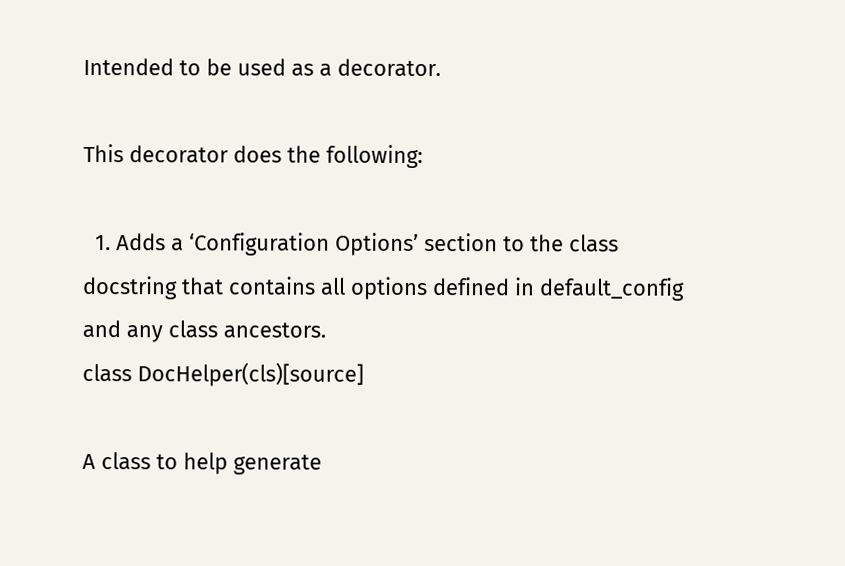Intended to be used as a decorator.

This decorator does the following:

  1. Adds a ‘Configuration Options’ section to the class docstring that contains all options defined in default_config and any class ancestors.
class DocHelper(cls)[source]

A class to help generate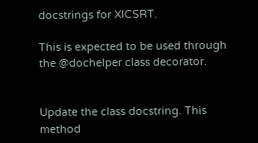docstrings for XICSRT.

This is expected to be used through the @dochelper class decorator.


Update the class docstring. This method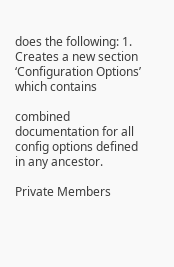does the following: 1. Creates a new section ‘Configuration Options’ which contains

combined documentation for all config options defined in any ancestor.

Private Members